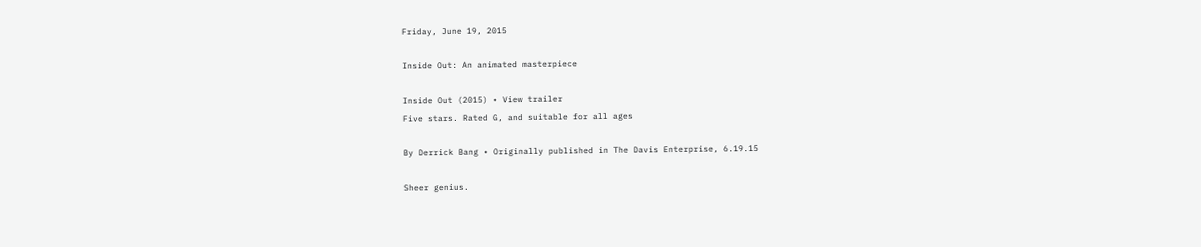Friday, June 19, 2015

Inside Out: An animated masterpiece

Inside Out (2015) • View trailer
Five stars. Rated G, and suitable for all ages

By Derrick Bang • Originally published in The Davis Enterprise, 6.19.15

Sheer genius.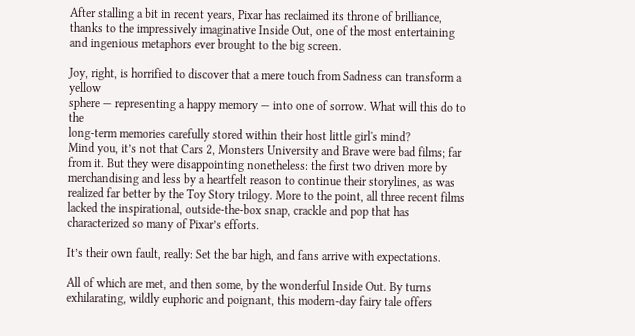After stalling a bit in recent years, Pixar has reclaimed its throne of brilliance, thanks to the impressively imaginative Inside Out, one of the most entertaining and ingenious metaphors ever brought to the big screen.

Joy, right, is horrified to discover that a mere touch from Sadness can transform a yellow
sphere — representing a happy memory — into one of sorrow. What will this do to the
long-term memories carefully stored within their host little girl's mind?
Mind you, it’s not that Cars 2, Monsters University and Brave were bad films; far from it. But they were disappointing nonetheless: the first two driven more by merchandising and less by a heartfelt reason to continue their storylines, as was realized far better by the Toy Story trilogy. More to the point, all three recent films lacked the inspirational, outside-the-box snap, crackle and pop that has characterized so many of Pixar’s efforts.

It’s their own fault, really: Set the bar high, and fans arrive with expectations.

All of which are met, and then some, by the wonderful Inside Out. By turns exhilarating, wildly euphoric and poignant, this modern-day fairy tale offers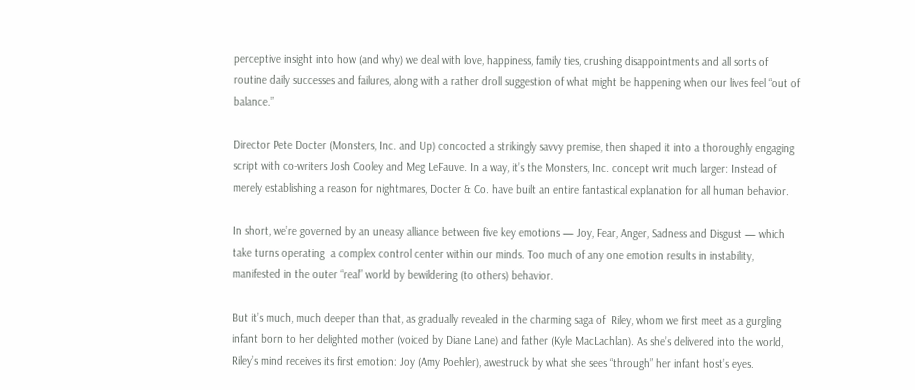perceptive insight into how (and why) we deal with love, happiness, family ties, crushing disappointments and all sorts of routine daily successes and failures, along with a rather droll suggestion of what might be happening when our lives feel “out of balance.”

Director Pete Docter (Monsters, Inc. and Up) concocted a strikingly savvy premise, then shaped it into a thoroughly engaging script with co-writers Josh Cooley and Meg LeFauve. In a way, it’s the Monsters, Inc. concept writ much larger: Instead of merely establishing a reason for nightmares, Docter & Co. have built an entire fantastical explanation for all human behavior.

In short, we’re governed by an uneasy alliance between five key emotions — Joy, Fear, Anger, Sadness and Disgust — which take turns operating  a complex control center within our minds. Too much of any one emotion results in instability, manifested in the outer “real” world by bewildering (to others) behavior.

But it’s much, much deeper than that, as gradually revealed in the charming saga of  Riley, whom we first meet as a gurgling infant born to her delighted mother (voiced by Diane Lane) and father (Kyle MacLachlan). As she’s delivered into the world, Riley’s mind receives its first emotion: Joy (Amy Poehler), awestruck by what she sees “through” her infant host’s eyes.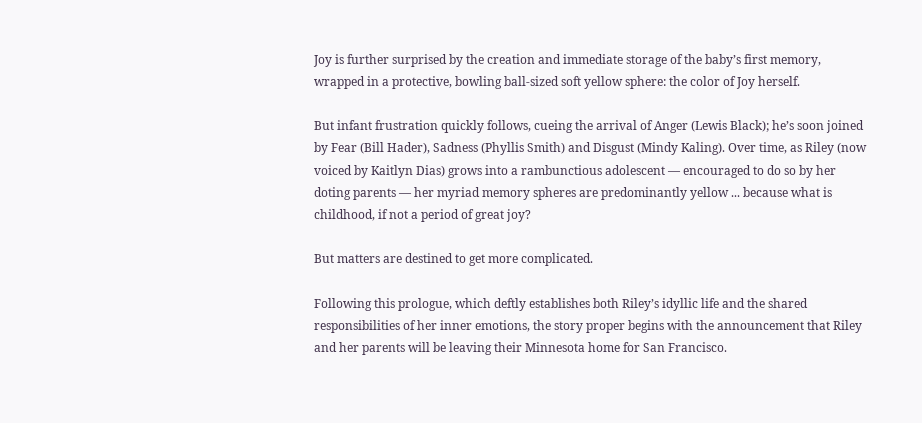Joy is further surprised by the creation and immediate storage of the baby’s first memory, wrapped in a protective, bowling ball-sized soft yellow sphere: the color of Joy herself.

But infant frustration quickly follows, cueing the arrival of Anger (Lewis Black); he’s soon joined by Fear (Bill Hader), Sadness (Phyllis Smith) and Disgust (Mindy Kaling). Over time, as Riley (now voiced by Kaitlyn Dias) grows into a rambunctious adolescent — encouraged to do so by her doting parents — her myriad memory spheres are predominantly yellow ... because what is childhood, if not a period of great joy?

But matters are destined to get more complicated.

Following this prologue, which deftly establishes both Riley’s idyllic life and the shared responsibilities of her inner emotions, the story proper begins with the announcement that Riley and her parents will be leaving their Minnesota home for San Francisco.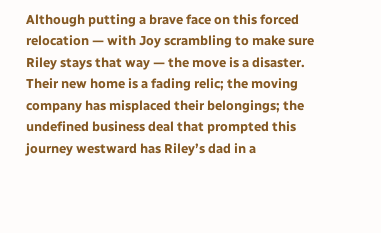Although putting a brave face on this forced relocation — with Joy scrambling to make sure Riley stays that way — the move is a disaster. Their new home is a fading relic; the moving company has misplaced their belongings; the undefined business deal that prompted this journey westward has Riley’s dad in a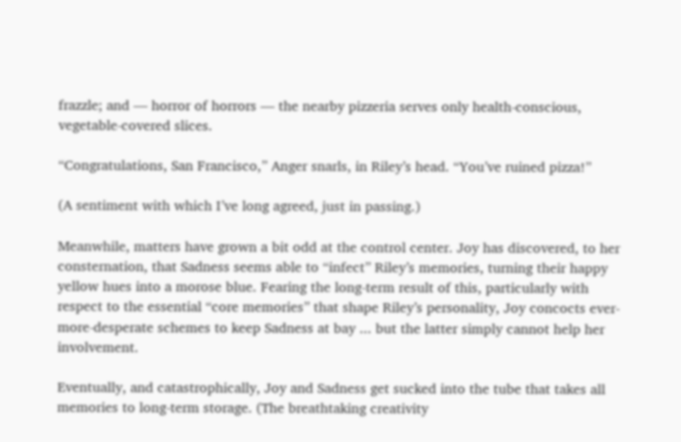frazzle; and — horror of horrors — the nearby pizzeria serves only health-conscious, vegetable-covered slices.

“Congratulations, San Francisco,” Anger snarls, in Riley’s head. “You’ve ruined pizza!”

(A sentiment with which I’ve long agreed, just in passing.)

Meanwhile, matters have grown a bit odd at the control center. Joy has discovered, to her consternation, that Sadness seems able to “infect” Riley’s memories, turning their happy yellow hues into a morose blue. Fearing the long-term result of this, particularly with respect to the essential “core memories” that shape Riley’s personality, Joy concocts ever-more-desperate schemes to keep Sadness at bay ... but the latter simply cannot help her involvement.

Eventually, and catastrophically, Joy and Sadness get sucked into the tube that takes all memories to long-term storage. (The breathtaking creativity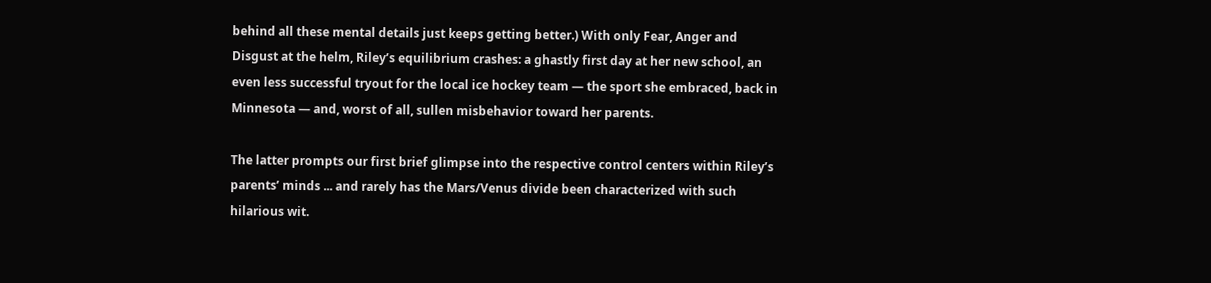behind all these mental details just keeps getting better.) With only Fear, Anger and Disgust at the helm, Riley’s equilibrium crashes: a ghastly first day at her new school, an even less successful tryout for the local ice hockey team — the sport she embraced, back in Minnesota — and, worst of all, sullen misbehavior toward her parents.

The latter prompts our first brief glimpse into the respective control centers within Riley’s parents’ minds ... and rarely has the Mars/Venus divide been characterized with such hilarious wit.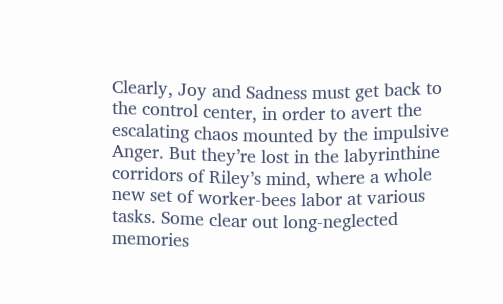Clearly, Joy and Sadness must get back to the control center, in order to avert the escalating chaos mounted by the impulsive Anger. But they’re lost in the labyrinthine corridors of Riley’s mind, where a whole new set of worker-bees labor at various tasks. Some clear out long-neglected memories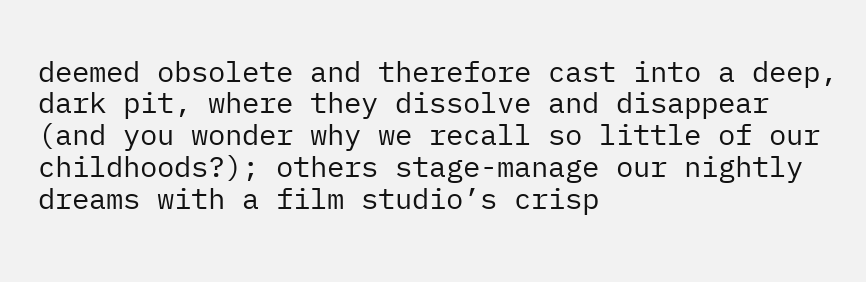deemed obsolete and therefore cast into a deep, dark pit, where they dissolve and disappear (and you wonder why we recall so little of our childhoods?); others stage-manage our nightly dreams with a film studio’s crisp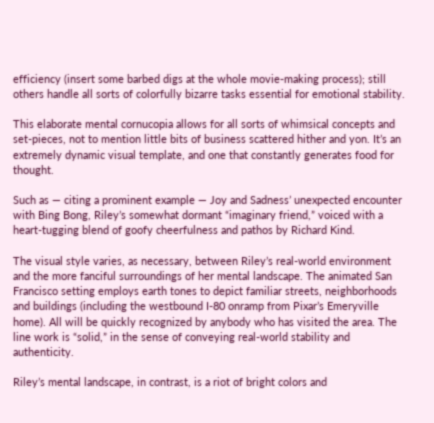efficiency (insert some barbed digs at the whole movie-making process); still others handle all sorts of colorfully bizarre tasks essential for emotional stability.

This elaborate mental cornucopia allows for all sorts of whimsical concepts and set-pieces, not to mention little bits of business scattered hither and yon. It’s an extremely dynamic visual template, and one that constantly generates food for thought.

Such as — citing a prominent example — Joy and Sadness’ unexpected encounter with Bing Bong, Riley’s somewhat dormant “imaginary friend,” voiced with a heart-tugging blend of goofy cheerfulness and pathos by Richard Kind.

The visual style varies, as necessary, between Riley’s real-world environment and the more fanciful surroundings of her mental landscape. The animated San Francisco setting employs earth tones to depict familiar streets, neighborhoods and buildings (including the westbound I-80 onramp from Pixar’s Emeryville home). All will be quickly recognized by anybody who has visited the area. The line work is “solid,” in the sense of conveying real-world stability and authenticity.

Riley’s mental landscape, in contrast, is a riot of bright colors and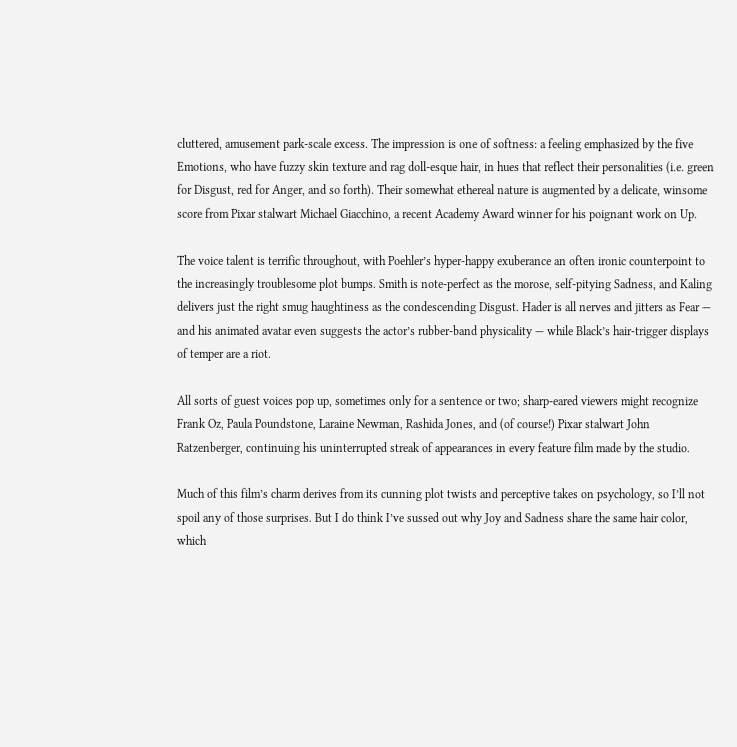cluttered, amusement park-scale excess. The impression is one of softness: a feeling emphasized by the five Emotions, who have fuzzy skin texture and rag doll-esque hair, in hues that reflect their personalities (i.e. green for Disgust, red for Anger, and so forth). Their somewhat ethereal nature is augmented by a delicate, winsome score from Pixar stalwart Michael Giacchino, a recent Academy Award winner for his poignant work on Up.

The voice talent is terrific throughout, with Poehler’s hyper-happy exuberance an often ironic counterpoint to the increasingly troublesome plot bumps. Smith is note-perfect as the morose, self-pitying Sadness, and Kaling delivers just the right smug haughtiness as the condescending Disgust. Hader is all nerves and jitters as Fear — and his animated avatar even suggests the actor’s rubber-band physicality — while Black’s hair-trigger displays of temper are a riot.

All sorts of guest voices pop up, sometimes only for a sentence or two; sharp-eared viewers might recognize Frank Oz, Paula Poundstone, Laraine Newman, Rashida Jones, and (of course!) Pixar stalwart John Ratzenberger, continuing his uninterrupted streak of appearances in every feature film made by the studio.

Much of this film’s charm derives from its cunning plot twists and perceptive takes on psychology, so I’ll not spoil any of those surprises. But I do think I’ve sussed out why Joy and Sadness share the same hair color, which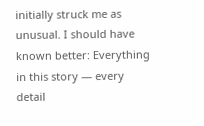initially struck me as unusual. I should have known better: Everything in this story — every detail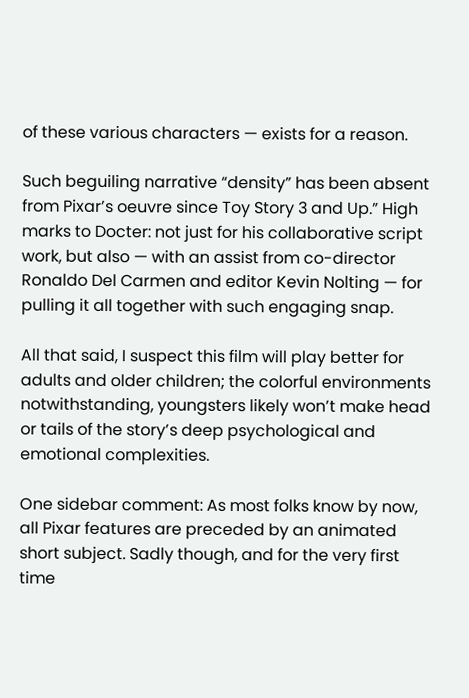of these various characters — exists for a reason.

Such beguiling narrative “density” has been absent from Pixar’s oeuvre since Toy Story 3 and Up.” High marks to Docter: not just for his collaborative script work, but also — with an assist from co-director Ronaldo Del Carmen and editor Kevin Nolting — for pulling it all together with such engaging snap.

All that said, I suspect this film will play better for adults and older children; the colorful environments notwithstanding, youngsters likely won’t make head or tails of the story’s deep psychological and emotional complexities.

One sidebar comment: As most folks know by now, all Pixar features are preceded by an animated short subject. Sadly though, and for the very first time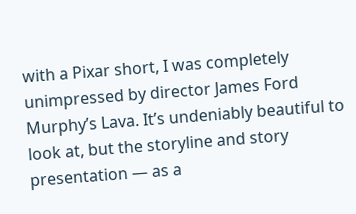with a Pixar short, I was completely unimpressed by director James Ford Murphy’s Lava. It’s undeniably beautiful to look at, but the storyline and story presentation — as a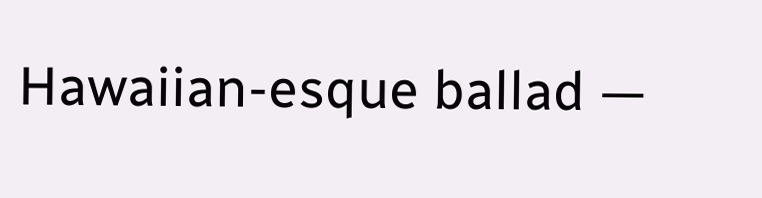Hawaiian-esque ballad —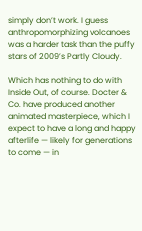simply don’t work. I guess anthropomorphizing volcanoes was a harder task than the puffy stars of 2009’s Partly Cloudy.

Which has nothing to do with Inside Out, of course. Docter & Co. have produced another animated masterpiece, which I expect to have a long and happy afterlife — likely for generations to come — in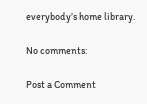everybody’s home library.

No comments:

Post a Comment